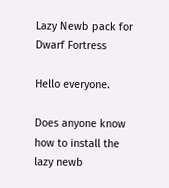Lazy Newb pack for Dwarf Fortress

Hello everyone.

Does anyone know how to install the lazy newb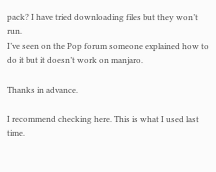pack? I have tried downloading files but they won’t run.
I’ve seen on the Pop forum someone explained how to do it but it doesn’t work on manjaro.

Thanks in advance.

I recommend checking here. This is what I used last time.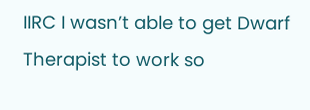IIRC I wasn’t able to get Dwarf Therapist to work so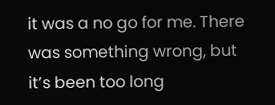it was a no go for me. There was something wrong, but it’s been too long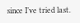since I’ve tried last.